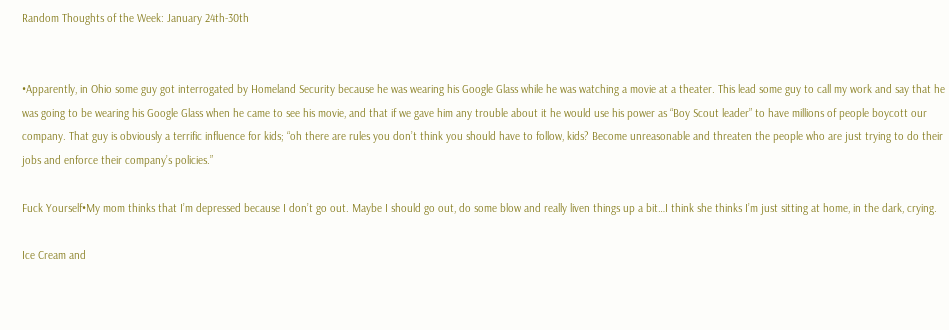Random Thoughts of the Week: January 24th-30th


•Apparently, in Ohio some guy got interrogated by Homeland Security because he was wearing his Google Glass while he was watching a movie at a theater. This lead some guy to call my work and say that he was going to be wearing his Google Glass when he came to see his movie, and that if we gave him any trouble about it he would use his power as “Boy Scout leader” to have millions of people boycott our company. That guy is obviously a terrific influence for kids; “oh there are rules you don’t think you should have to follow, kids? Become unreasonable and threaten the people who are just trying to do their jobs and enforce their company’s policies.”

Fuck Yourself•My mom thinks that I’m depressed because I don’t go out. Maybe I should go out, do some blow and really liven things up a bit…I think she thinks I’m just sitting at home, in the dark, crying.

Ice Cream and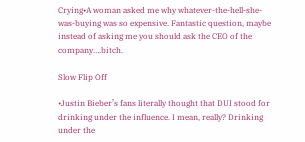Crying•A woman asked me why whatever-the-hell-she-was-buying was so expensive. Fantastic question, maybe instead of asking me you should ask the CEO of the company….bitch.

Slow Flip Off

•Justin Bieber’s fans literally thought that DUI stood for drinking under the influence. I mean, really? Drinking under the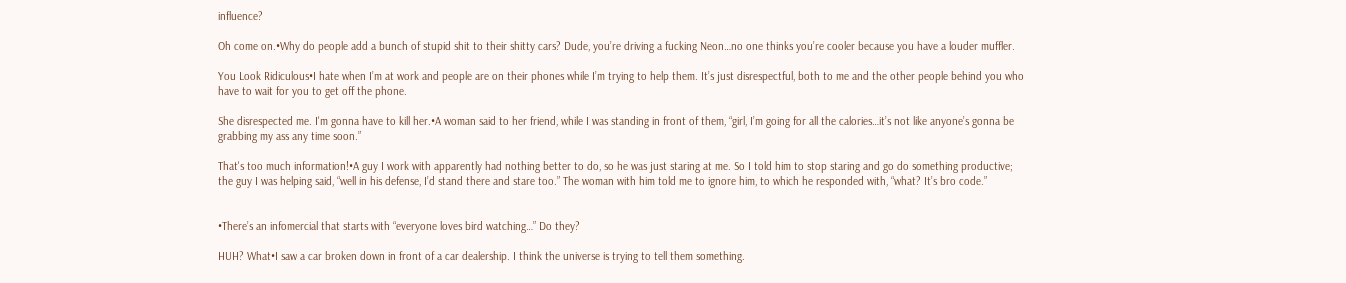influence?

Oh come on.•Why do people add a bunch of stupid shit to their shitty cars? Dude, you’re driving a fucking Neon…no one thinks you’re cooler because you have a louder muffler.

You Look Ridiculous•I hate when I’m at work and people are on their phones while I’m trying to help them. It’s just disrespectful, both to me and the other people behind you who have to wait for you to get off the phone.

She disrespected me. I'm gonna have to kill her.•A woman said to her friend, while I was standing in front of them, “girl, I’m going for all the calories…it’s not like anyone’s gonna be grabbing my ass any time soon.”

That's too much information!•A guy I work with apparently had nothing better to do, so he was just staring at me. So I told him to stop staring and go do something productive; the guy I was helping said, “well in his defense, I’d stand there and stare too.” The woman with him told me to ignore him, to which he responded with, “what? It’s bro code.”


•There’s an infomercial that starts with “everyone loves bird watching…” Do they?

HUH? What•I saw a car broken down in front of a car dealership. I think the universe is trying to tell them something.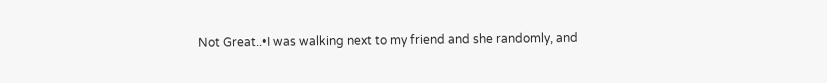Not Great..•I was walking next to my friend and she randomly, and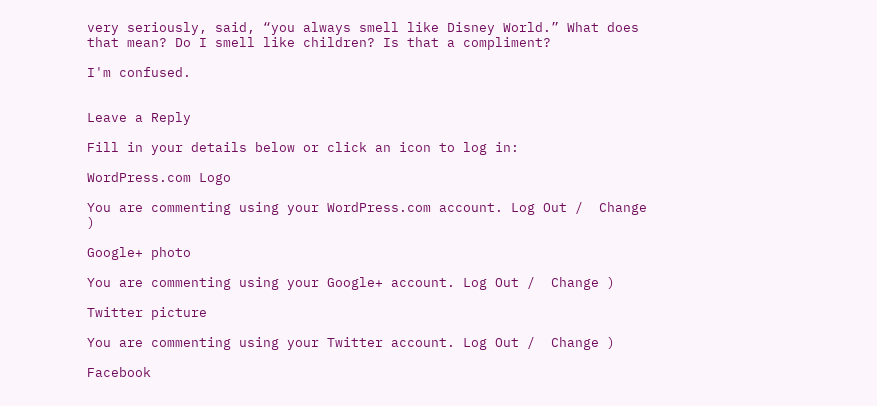very seriously, said, “you always smell like Disney World.” What does that mean? Do I smell like children? Is that a compliment?

I'm confused.


Leave a Reply

Fill in your details below or click an icon to log in:

WordPress.com Logo

You are commenting using your WordPress.com account. Log Out /  Change )

Google+ photo

You are commenting using your Google+ account. Log Out /  Change )

Twitter picture

You are commenting using your Twitter account. Log Out /  Change )

Facebook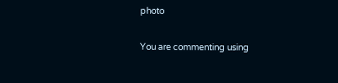photo

You are commenting using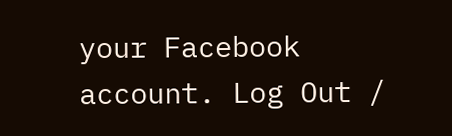your Facebook account. Log Out /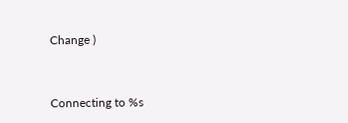Change )


Connecting to %s